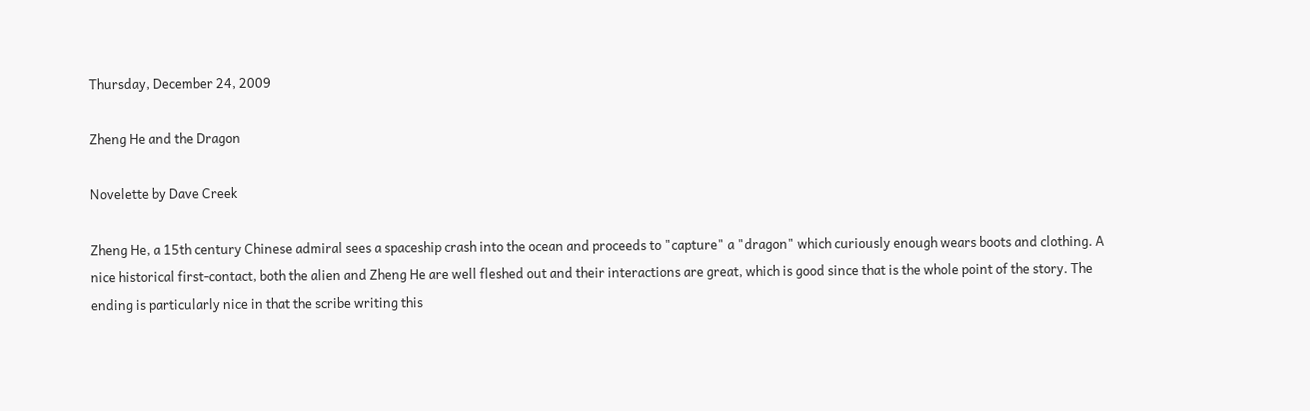Thursday, December 24, 2009

Zheng He and the Dragon

Novelette by Dave Creek

Zheng He, a 15th century Chinese admiral sees a spaceship crash into the ocean and proceeds to "capture" a "dragon" which curiously enough wears boots and clothing. A nice historical first-contact, both the alien and Zheng He are well fleshed out and their interactions are great, which is good since that is the whole point of the story. The ending is particularly nice in that the scribe writing this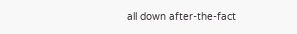all down after-the-fact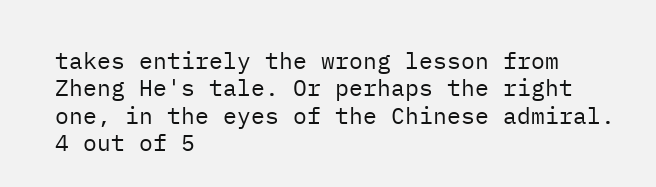takes entirely the wrong lesson from Zheng He's tale. Or perhaps the right one, in the eyes of the Chinese admiral. 4 out of 5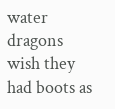water dragons wish they had boots as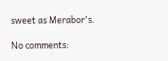sweet as Merabor's.

No comments: